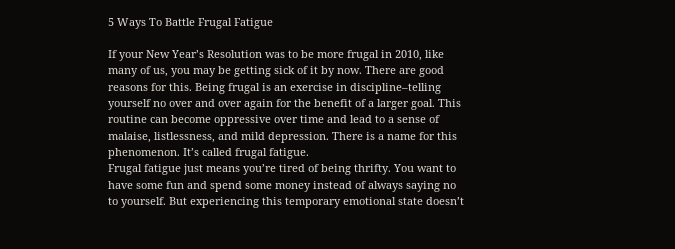5 Ways To Battle Frugal Fatigue

If your New Year’s Resolution was to be more frugal in 2010, like many of us, you may be getting sick of it by now. There are good reasons for this. Being frugal is an exercise in discipline–telling yourself no over and over again for the benefit of a larger goal. This routine can become oppressive over time and lead to a sense of malaise, listlessness, and mild depression. There is a name for this phenomenon. It’s called frugal fatigue.
Frugal fatigue just means you’re tired of being thrifty. You want to have some fun and spend some money instead of always saying no to yourself. But experiencing this temporary emotional state doesn’t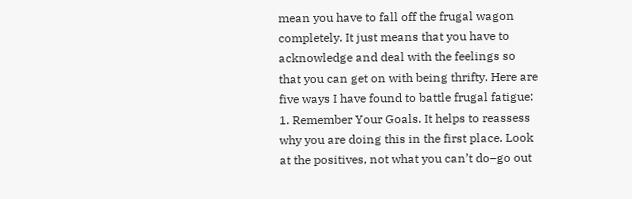mean you have to fall off the frugal wagon completely. It just means that you have to acknowledge and deal with the feelings so that you can get on with being thrifty. Here are five ways I have found to battle frugal fatigue:
1. Remember Your Goals. It helps to reassess why you are doing this in the first place. Look at the positives, not what you can’t do–go out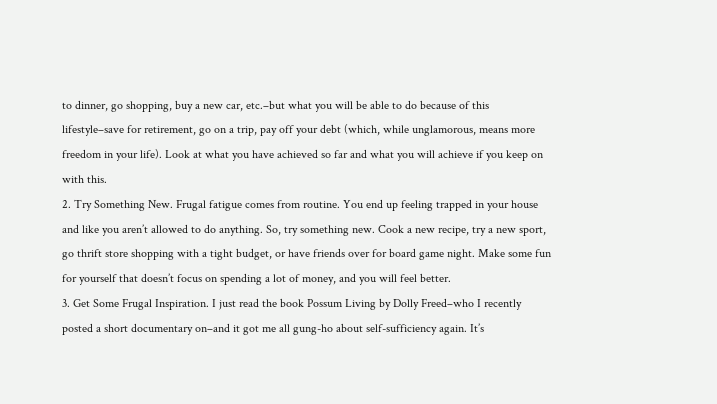to dinner, go shopping, buy a new car, etc.–but what you will be able to do because of this lifestyle–save for retirement, go on a trip, pay off your debt (which, while unglamorous, means more freedom in your life). Look at what you have achieved so far and what you will achieve if you keep on with this.
2. Try Something New. Frugal fatigue comes from routine. You end up feeling trapped in your house and like you aren’t allowed to do anything. So, try something new. Cook a new recipe, try a new sport, go thrift store shopping with a tight budget, or have friends over for board game night. Make some fun for yourself that doesn’t focus on spending a lot of money, and you will feel better.
3. Get Some Frugal Inspiration. I just read the book Possum Living by Dolly Freed–who I recently posted a short documentary on–and it got me all gung-ho about self-sufficiency again. It’s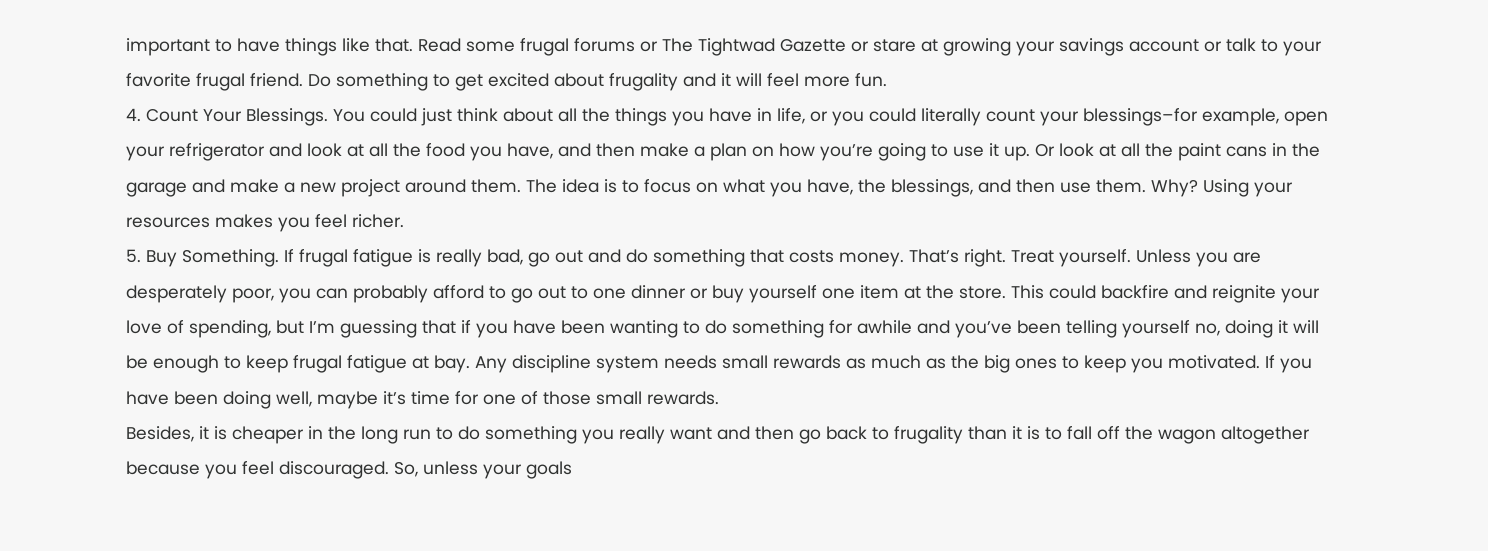important to have things like that. Read some frugal forums or The Tightwad Gazette or stare at growing your savings account or talk to your favorite frugal friend. Do something to get excited about frugality and it will feel more fun.
4. Count Your Blessings. You could just think about all the things you have in life, or you could literally count your blessings–for example, open your refrigerator and look at all the food you have, and then make a plan on how you’re going to use it up. Or look at all the paint cans in the garage and make a new project around them. The idea is to focus on what you have, the blessings, and then use them. Why? Using your resources makes you feel richer.
5. Buy Something. If frugal fatigue is really bad, go out and do something that costs money. That’s right. Treat yourself. Unless you are desperately poor, you can probably afford to go out to one dinner or buy yourself one item at the store. This could backfire and reignite your love of spending, but I’m guessing that if you have been wanting to do something for awhile and you’ve been telling yourself no, doing it will be enough to keep frugal fatigue at bay. Any discipline system needs small rewards as much as the big ones to keep you motivated. If you have been doing well, maybe it’s time for one of those small rewards.
Besides, it is cheaper in the long run to do something you really want and then go back to frugality than it is to fall off the wagon altogether because you feel discouraged. So, unless your goals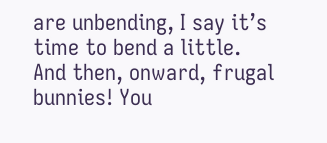are unbending, I say it’s time to bend a little.
And then, onward, frugal bunnies! You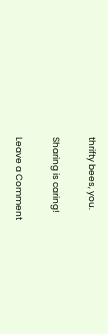thrifty bees, you.

Sharing is caring!

Leave a Comment